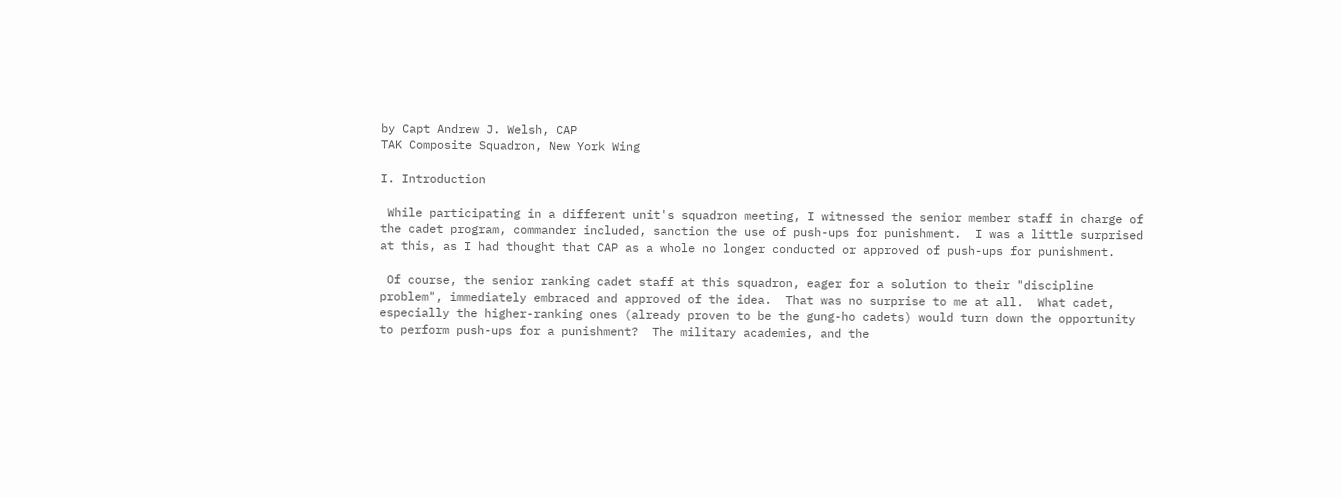by Capt Andrew J. Welsh, CAP
TAK Composite Squadron, New York Wing

I. Introduction

 While participating in a different unit's squadron meeting, I witnessed the senior member staff in charge of the cadet program, commander included, sanction the use of push-ups for punishment.  I was a little surprised at this, as I had thought that CAP as a whole no longer conducted or approved of push-ups for punishment.

 Of course, the senior ranking cadet staff at this squadron, eager for a solution to their "discipline problem", immediately embraced and approved of the idea.  That was no surprise to me at all.  What cadet, especially the higher-ranking ones (already proven to be the gung-ho cadets) would turn down the opportunity to perform push-ups for a punishment?  The military academies, and the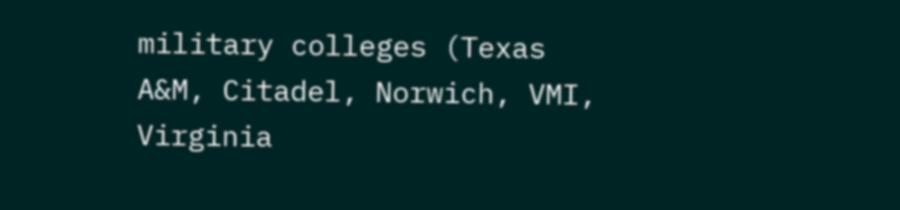military colleges (Texas A&M, Citadel, Norwich, VMI, Virginia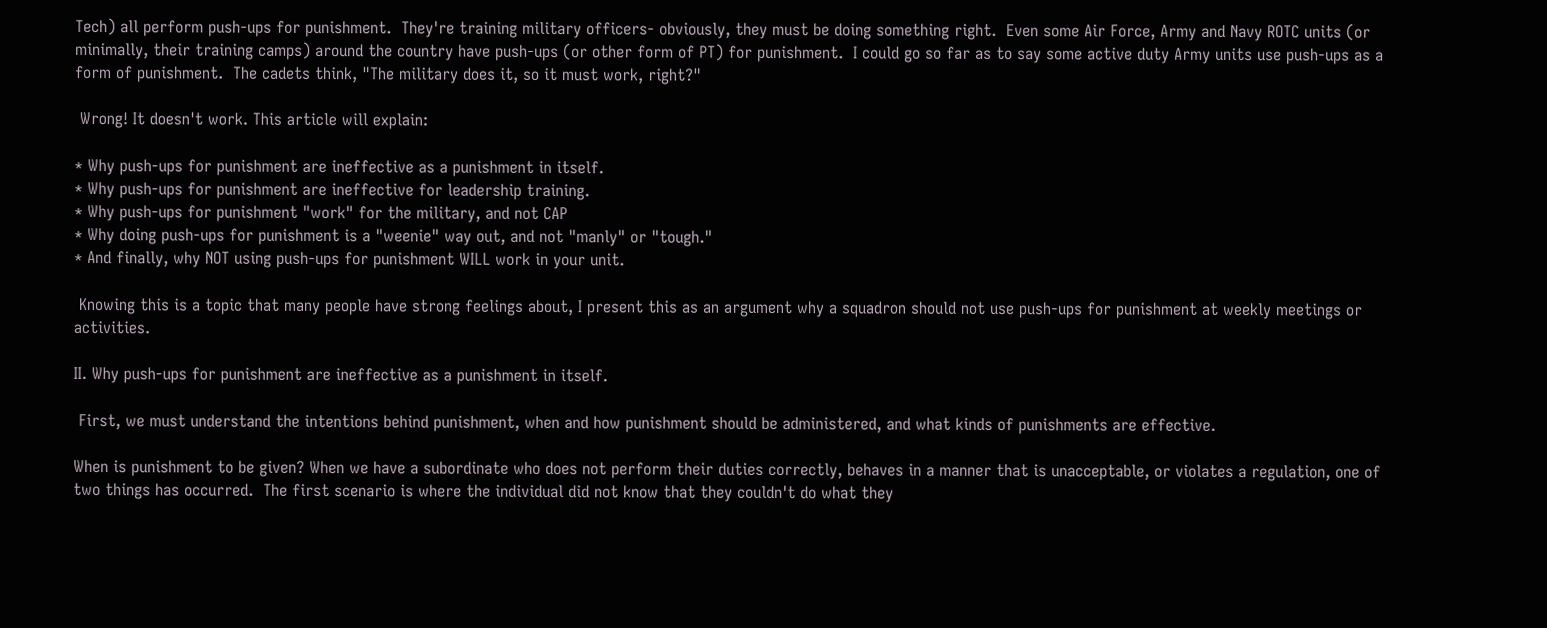Tech) all perform push-ups for punishment.  They're training military officers- obviously, they must be doing something right.  Even some Air Force, Army and Navy ROTC units (or minimally, their training camps) around the country have push-ups (or other form of PT) for punishment.  I could go so far as to say some active duty Army units use push-ups as a form of punishment.  The cadets think, "The military does it, so it must work, right?"

 Wrong! It doesn't work. This article will explain:

* Why push-ups for punishment are ineffective as a punishment in itself.
* Why push-ups for punishment are ineffective for leadership training.
* Why push-ups for punishment "work" for the military, and not CAP
* Why doing push-ups for punishment is a "weenie" way out, and not "manly" or "tough."
* And finally, why NOT using push-ups for punishment WILL work in your unit.

 Knowing this is a topic that many people have strong feelings about, I present this as an argument why a squadron should not use push-ups for punishment at weekly meetings or activities.

II. Why push-ups for punishment are ineffective as a punishment in itself.

 First, we must understand the intentions behind punishment, when and how punishment should be administered, and what kinds of punishments are effective.

When is punishment to be given? When we have a subordinate who does not perform their duties correctly, behaves in a manner that is unacceptable, or violates a regulation, one of two things has occurred.  The first scenario is where the individual did not know that they couldn't do what they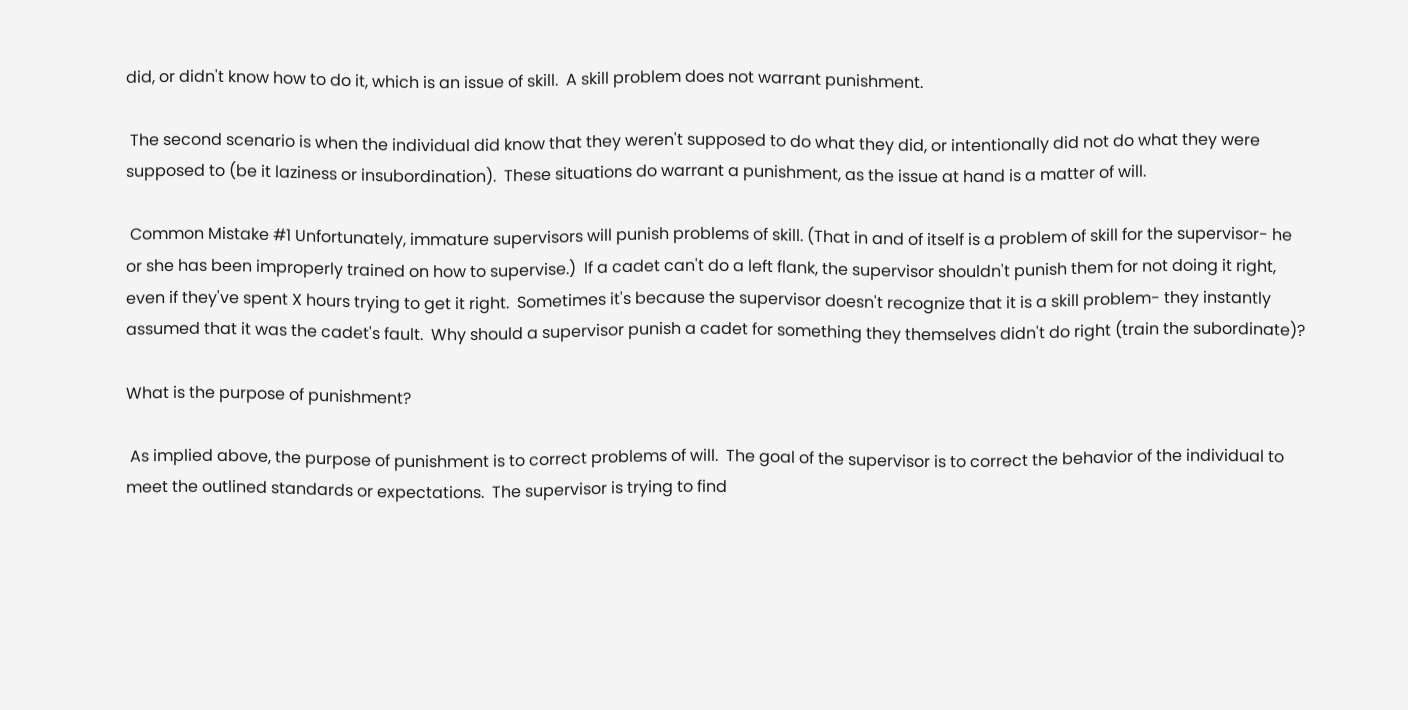did, or didn't know how to do it, which is an issue of skill.  A skill problem does not warrant punishment.

 The second scenario is when the individual did know that they weren't supposed to do what they did, or intentionally did not do what they were supposed to (be it laziness or insubordination).  These situations do warrant a punishment, as the issue at hand is a matter of will.

 Common Mistake #1 Unfortunately, immature supervisors will punish problems of skill. (That in and of itself is a problem of skill for the supervisor- he or she has been improperly trained on how to supervise.)  If a cadet can't do a left flank, the supervisor shouldn't punish them for not doing it right, even if they've spent X hours trying to get it right.  Sometimes it's because the supervisor doesn't recognize that it is a skill problem- they instantly assumed that it was the cadet's fault.  Why should a supervisor punish a cadet for something they themselves didn't do right (train the subordinate)?

What is the purpose of punishment?

 As implied above, the purpose of punishment is to correct problems of will.  The goal of the supervisor is to correct the behavior of the individual to meet the outlined standards or expectations.  The supervisor is trying to find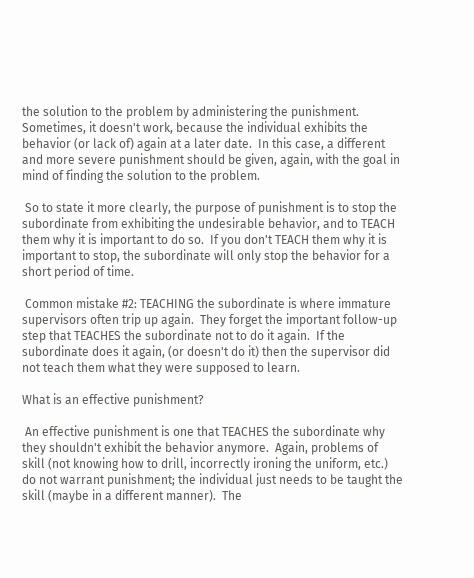the solution to the problem by administering the punishment.  Sometimes, it doesn't work, because the individual exhibits the behavior (or lack of) again at a later date.  In this case, a different and more severe punishment should be given, again, with the goal in mind of finding the solution to the problem.

 So to state it more clearly, the purpose of punishment is to stop the subordinate from exhibiting the undesirable behavior, and to TEACH them why it is important to do so.  If you don't TEACH them why it is important to stop, the subordinate will only stop the behavior for a short period of time.

 Common mistake #2: TEACHING the subordinate is where immature supervisors often trip up again.  They forget the important follow-up step that TEACHES the subordinate not to do it again.  If the subordinate does it again, (or doesn't do it) then the supervisor did not teach them what they were supposed to learn.

What is an effective punishment?

 An effective punishment is one that TEACHES the subordinate why they shouldn't exhibit the behavior anymore.  Again, problems of skill (not knowing how to drill, incorrectly ironing the uniform, etc.) do not warrant punishment; the individual just needs to be taught the skill (maybe in a different manner).  The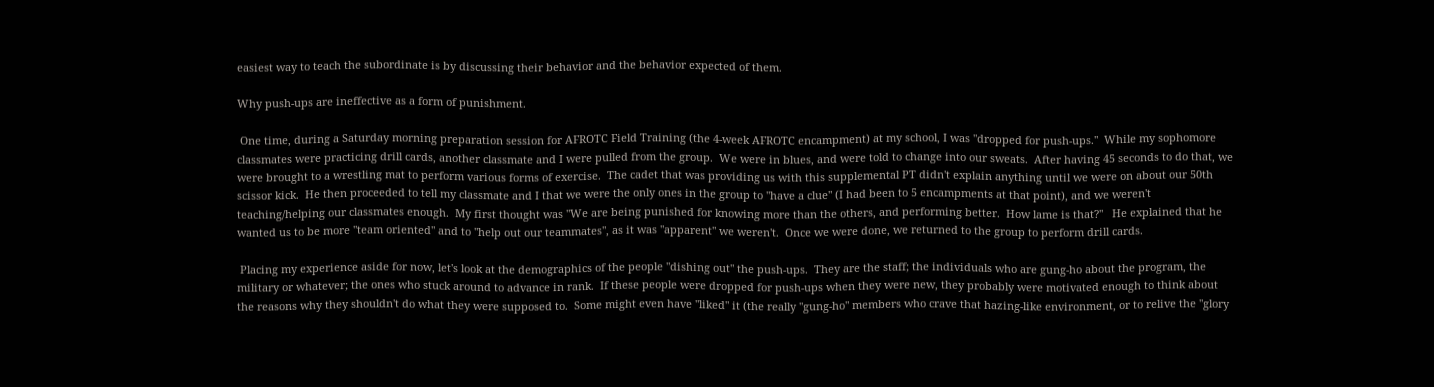easiest way to teach the subordinate is by discussing their behavior and the behavior expected of them.

Why push-ups are ineffective as a form of punishment.

 One time, during a Saturday morning preparation session for AFROTC Field Training (the 4-week AFROTC encampment) at my school, I was "dropped for push-ups."  While my sophomore classmates were practicing drill cards, another classmate and I were pulled from the group.  We were in blues, and were told to change into our sweats.  After having 45 seconds to do that, we were brought to a wrestling mat to perform various forms of exercise.  The cadet that was providing us with this supplemental PT didn't explain anything until we were on about our 50th scissor kick.  He then proceeded to tell my classmate and I that we were the only ones in the group to "have a clue" (I had been to 5 encampments at that point), and we weren't teaching/helping our classmates enough.  My first thought was "We are being punished for knowing more than the others, and performing better.  How lame is that?"   He explained that he wanted us to be more "team oriented" and to "help out our teammates", as it was "apparent" we weren't.  Once we were done, we returned to the group to perform drill cards.

 Placing my experience aside for now, let's look at the demographics of the people "dishing out" the push-ups.  They are the staff; the individuals who are gung-ho about the program, the military or whatever; the ones who stuck around to advance in rank.  If these people were dropped for push-ups when they were new, they probably were motivated enough to think about the reasons why they shouldn't do what they were supposed to.  Some might even have "liked" it (the really "gung-ho" members who crave that hazing-like environment, or to relive the "glory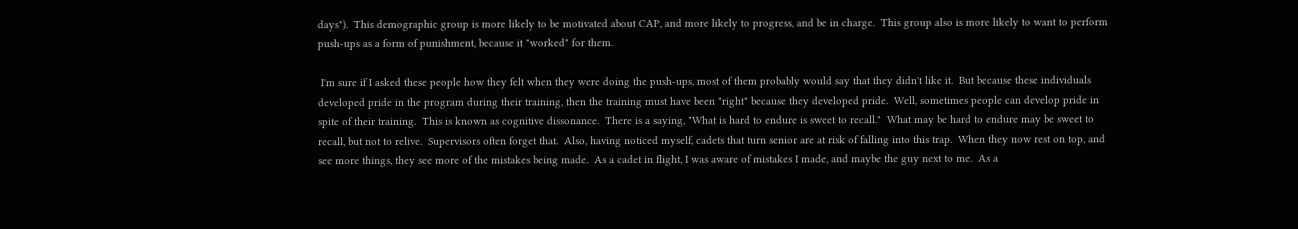days").  This demographic group is more likely to be motivated about CAP, and more likely to progress, and be in charge.  This group also is more likely to want to perform push-ups as a form of punishment, because it "worked" for them.

 I'm sure if I asked these people how they felt when they were doing the push-ups, most of them probably would say that they didn't like it.  But because these individuals developed pride in the program during their training, then the training must have been "right" because they developed pride.  Well, sometimes people can develop pride in spite of their training.  This is known as cognitive dissonance.  There is a saying, "What is hard to endure is sweet to recall."  What may be hard to endure may be sweet to recall, but not to relive.  Supervisors often forget that.  Also, having noticed myself, cadets that turn senior are at risk of falling into this trap.  When they now rest on top, and see more things, they see more of the mistakes being made.  As a cadet in flight, I was aware of mistakes I made, and maybe the guy next to me.  As a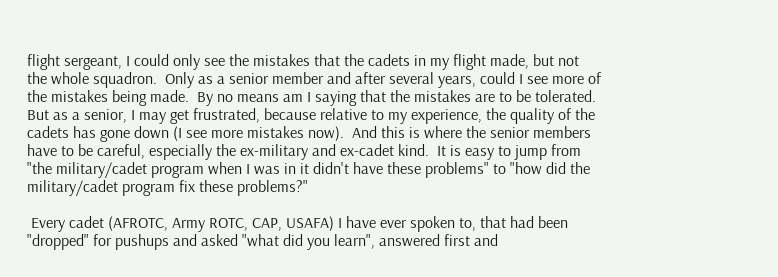flight sergeant, I could only see the mistakes that the cadets in my flight made, but not the whole squadron.  Only as a senior member and after several years, could I see more of the mistakes being made.  By no means am I saying that the mistakes are to be tolerated.  But as a senior, I may get frustrated, because relative to my experience, the quality of the cadets has gone down (I see more mistakes now).  And this is where the senior members have to be careful, especially the ex-military and ex-cadet kind.  It is easy to jump from "the military/cadet program when I was in it didn't have these problems" to "how did the military/cadet program fix these problems?"

 Every cadet (AFROTC, Army ROTC, CAP, USAFA) I have ever spoken to, that had been "dropped" for pushups and asked "what did you learn", answered first and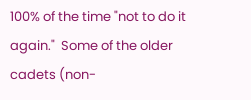100% of the time "not to do it again."  Some of the older cadets (non-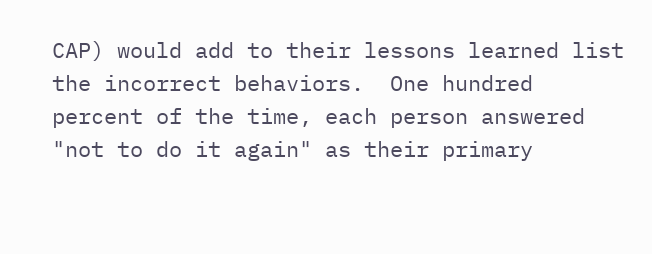CAP) would add to their lessons learned list the incorrect behaviors.  One hundred percent of the time, each person answered "not to do it again" as their primary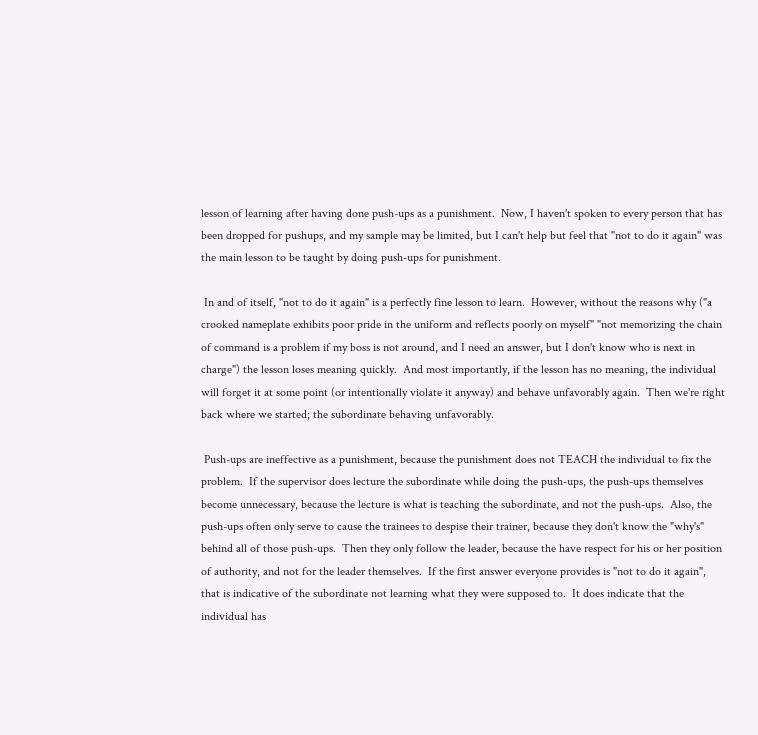lesson of learning after having done push-ups as a punishment.  Now, I haven't spoken to every person that has been dropped for pushups, and my sample may be limited, but I can't help but feel that "not to do it again" was the main lesson to be taught by doing push-ups for punishment.

 In and of itself, "not to do it again" is a perfectly fine lesson to learn.  However, without the reasons why ("a crooked nameplate exhibits poor pride in the uniform and reflects poorly on myself" "not memorizing the chain of command is a problem if my boss is not around, and I need an answer, but I don't know who is next in charge") the lesson loses meaning quickly.  And most importantly, if the lesson has no meaning, the individual will forget it at some point (or intentionally violate it anyway) and behave unfavorably again.  Then we're right back where we started; the subordinate behaving unfavorably.

 Push-ups are ineffective as a punishment, because the punishment does not TEACH the individual to fix the problem.  If the supervisor does lecture the subordinate while doing the push-ups, the push-ups themselves become unnecessary, because the lecture is what is teaching the subordinate, and not the push-ups.  Also, the push-ups often only serve to cause the trainees to despise their trainer, because they don't know the "why's" behind all of those push-ups.  Then they only follow the leader, because the have respect for his or her position of authority, and not for the leader themselves.  If the first answer everyone provides is "not to do it again", that is indicative of the subordinate not learning what they were supposed to.  It does indicate that the individual has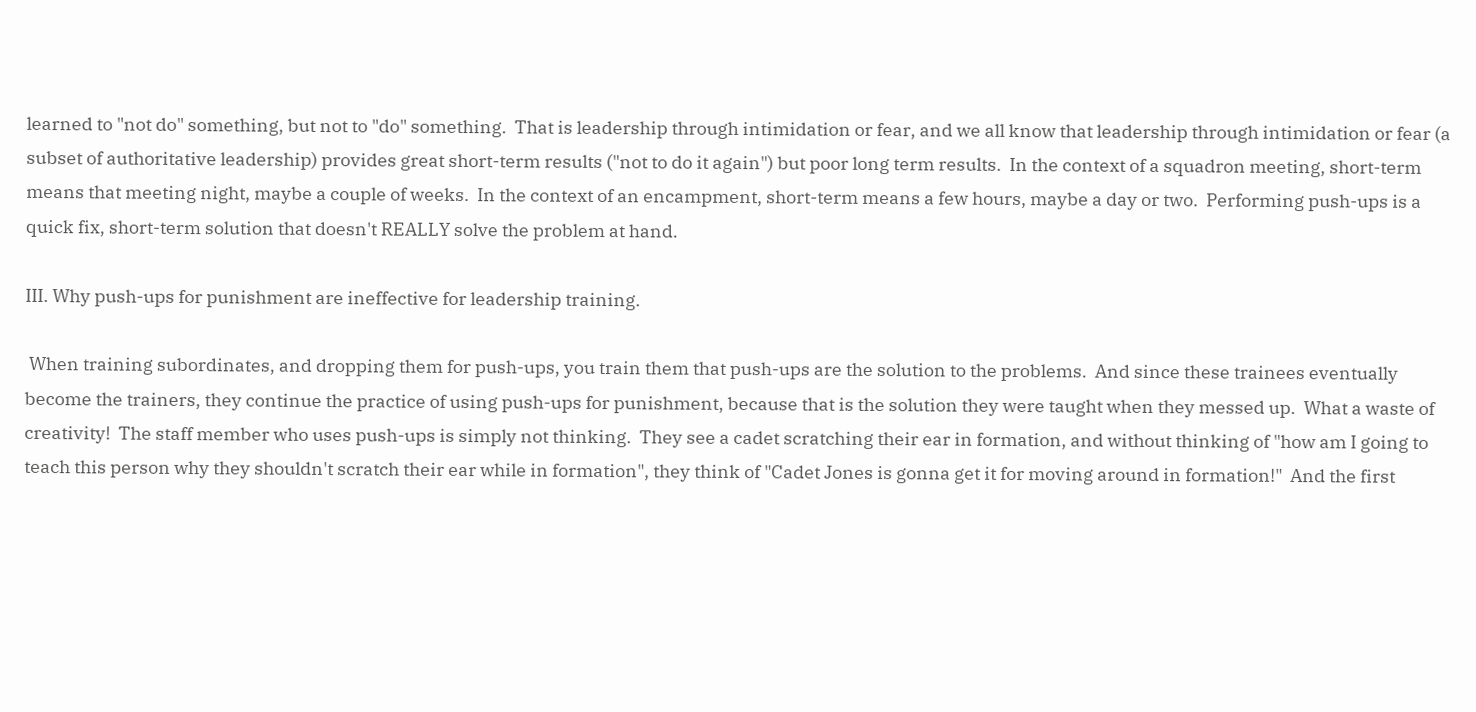learned to "not do" something, but not to "do" something.  That is leadership through intimidation or fear, and we all know that leadership through intimidation or fear (a subset of authoritative leadership) provides great short-term results ("not to do it again") but poor long term results.  In the context of a squadron meeting, short-term means that meeting night, maybe a couple of weeks.  In the context of an encampment, short-term means a few hours, maybe a day or two.  Performing push-ups is a quick fix, short-term solution that doesn't REALLY solve the problem at hand.

III. Why push-ups for punishment are ineffective for leadership training.

 When training subordinates, and dropping them for push-ups, you train them that push-ups are the solution to the problems.  And since these trainees eventually become the trainers, they continue the practice of using push-ups for punishment, because that is the solution they were taught when they messed up.  What a waste of creativity!  The staff member who uses push-ups is simply not thinking.  They see a cadet scratching their ear in formation, and without thinking of "how am I going to teach this person why they shouldn't scratch their ear while in formation", they think of "Cadet Jones is gonna get it for moving around in formation!"  And the first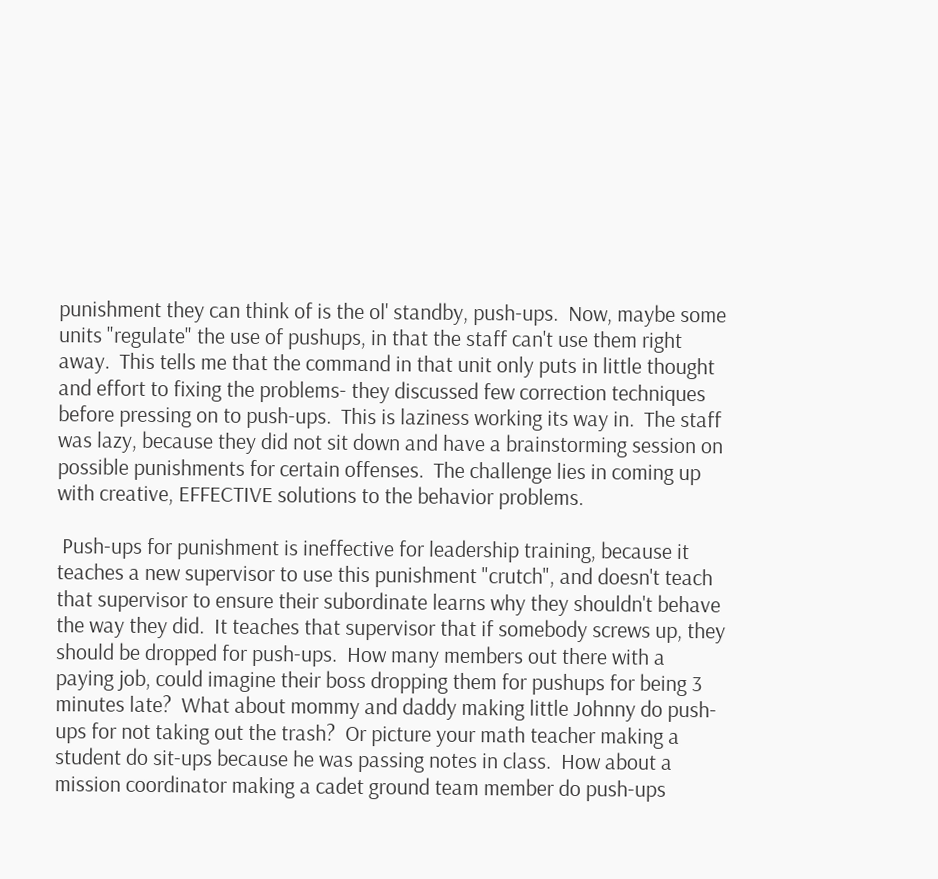punishment they can think of is the ol' standby, push-ups.  Now, maybe some units "regulate" the use of pushups, in that the staff can't use them right away.  This tells me that the command in that unit only puts in little thought and effort to fixing the problems- they discussed few correction techniques before pressing on to push-ups.  This is laziness working its way in.  The staff was lazy, because they did not sit down and have a brainstorming session on possible punishments for certain offenses.  The challenge lies in coming up with creative, EFFECTIVE solutions to the behavior problems.

 Push-ups for punishment is ineffective for leadership training, because it teaches a new supervisor to use this punishment "crutch", and doesn't teach that supervisor to ensure their subordinate learns why they shouldn't behave the way they did.  It teaches that supervisor that if somebody screws up, they should be dropped for push-ups.  How many members out there with a paying job, could imagine their boss dropping them for pushups for being 3 minutes late?  What about mommy and daddy making little Johnny do push-ups for not taking out the trash?  Or picture your math teacher making a student do sit-ups because he was passing notes in class.  How about a mission coordinator making a cadet ground team member do push-ups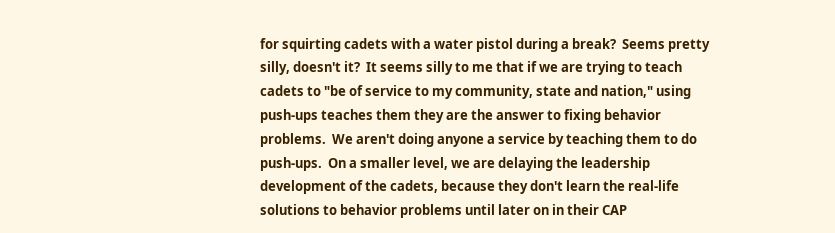for squirting cadets with a water pistol during a break?  Seems pretty silly, doesn't it?  It seems silly to me that if we are trying to teach cadets to "be of service to my community, state and nation," using push-ups teaches them they are the answer to fixing behavior problems.  We aren't doing anyone a service by teaching them to do push-ups.  On a smaller level, we are delaying the leadership development of the cadets, because they don't learn the real-life solutions to behavior problems until later on in their CAP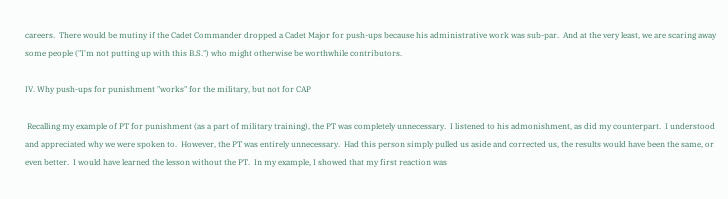careers.  There would be mutiny if the Cadet Commander dropped a Cadet Major for push-ups because his administrative work was sub-par.  And at the very least, we are scaring away some people ("I'm not putting up with this B.S.") who might otherwise be worthwhile contributors.

IV. Why push-ups for punishment "works" for the military, but not for CAP

 Recalling my example of PT for punishment (as a part of military training), the PT was completely unnecessary.  I listened to his admonishment, as did my counterpart.  I understood and appreciated why we were spoken to.  However, the PT was entirely unnecessary.  Had this person simply pulled us aside and corrected us, the results would have been the same, or even better.  I would have learned the lesson without the PT.  In my example, I showed that my first reaction was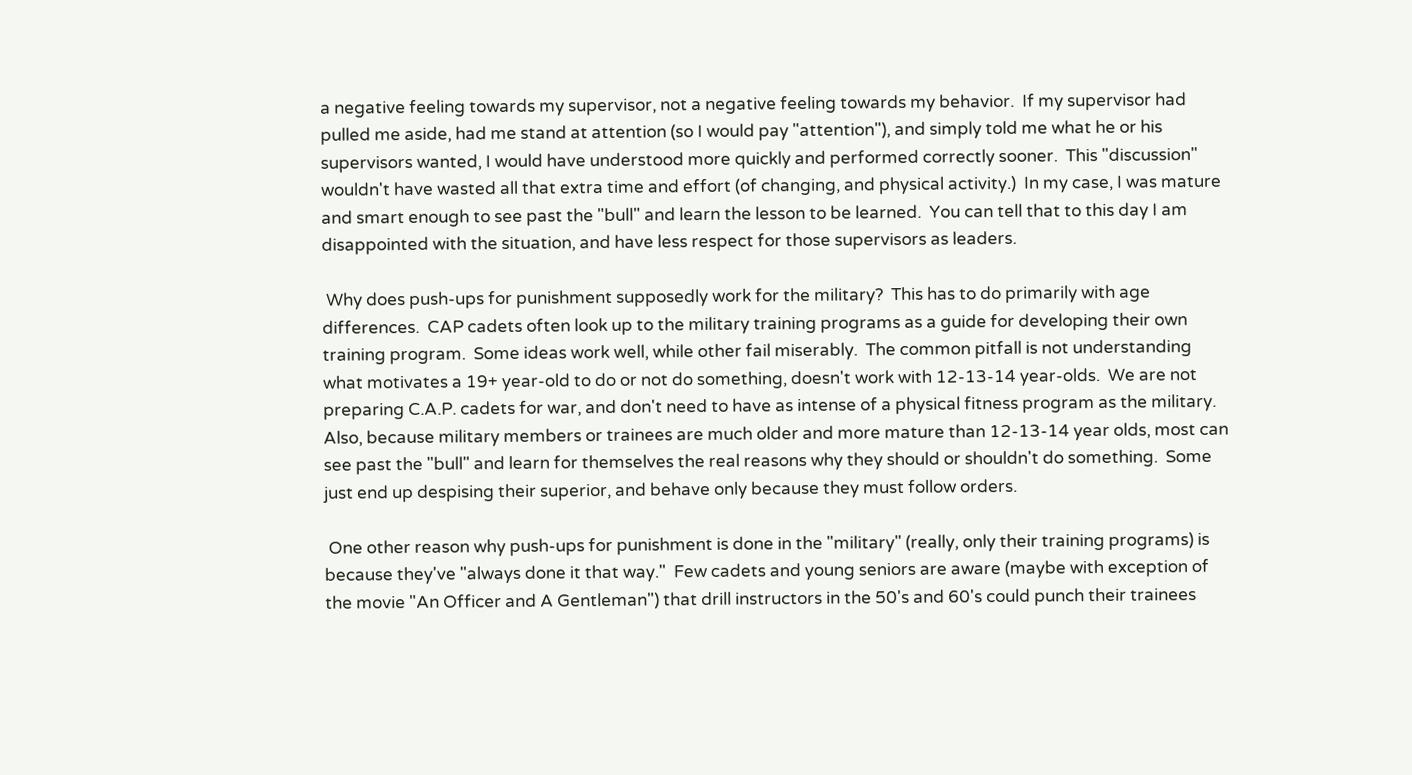a negative feeling towards my supervisor, not a negative feeling towards my behavior.  If my supervisor had pulled me aside, had me stand at attention (so I would pay "attention"), and simply told me what he or his supervisors wanted, I would have understood more quickly and performed correctly sooner.  This "discussion" wouldn't have wasted all that extra time and effort (of changing, and physical activity.)  In my case, I was mature and smart enough to see past the "bull" and learn the lesson to be learned.  You can tell that to this day I am disappointed with the situation, and have less respect for those supervisors as leaders.

 Why does push-ups for punishment supposedly work for the military?  This has to do primarily with age differences.  CAP cadets often look up to the military training programs as a guide for developing their own training program.  Some ideas work well, while other fail miserably.  The common pitfall is not understanding what motivates a 19+ year-old to do or not do something, doesn't work with 12-13-14 year-olds.  We are not preparing C.A.P. cadets for war, and don't need to have as intense of a physical fitness program as the military.  Also, because military members or trainees are much older and more mature than 12-13-14 year olds, most can see past the "bull" and learn for themselves the real reasons why they should or shouldn't do something.  Some just end up despising their superior, and behave only because they must follow orders.

 One other reason why push-ups for punishment is done in the "military" (really, only their training programs) is because they've "always done it that way."  Few cadets and young seniors are aware (maybe with exception of the movie "An Officer and A Gentleman") that drill instructors in the 50's and 60's could punch their trainees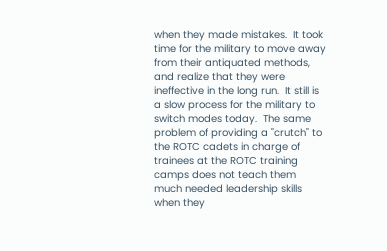when they made mistakes.  It took time for the military to move away from their antiquated methods, and realize that they were ineffective in the long run.  It still is a slow process for the military to switch modes today.  The same problem of providing a "crutch" to the ROTC cadets in charge of trainees at the ROTC training camps does not teach them much needed leadership skills when they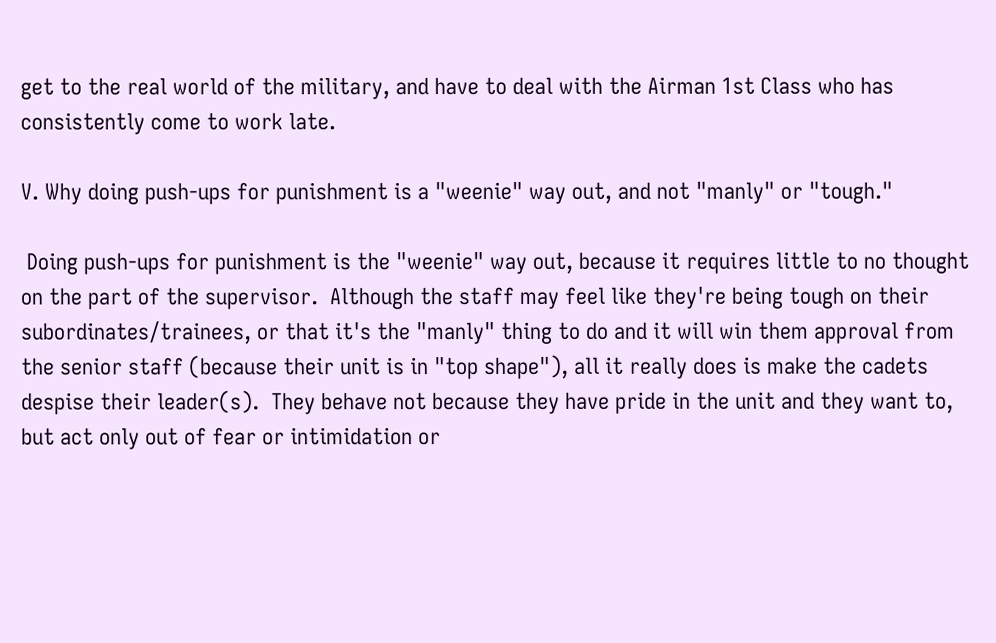get to the real world of the military, and have to deal with the Airman 1st Class who has consistently come to work late.

V. Why doing push-ups for punishment is a "weenie" way out, and not "manly" or "tough."

 Doing push-ups for punishment is the "weenie" way out, because it requires little to no thought on the part of the supervisor.  Although the staff may feel like they're being tough on their subordinates/trainees, or that it's the "manly" thing to do and it will win them approval from the senior staff (because their unit is in "top shape"), all it really does is make the cadets despise their leader(s).  They behave not because they have pride in the unit and they want to, but act only out of fear or intimidation or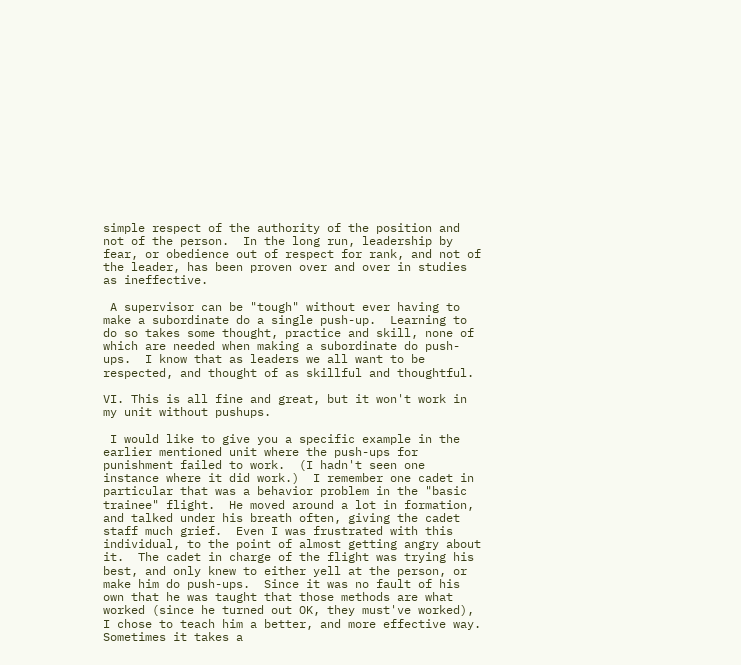simple respect of the authority of the position and not of the person.  In the long run, leadership by fear, or obedience out of respect for rank, and not of the leader, has been proven over and over in studies as ineffective.

 A supervisor can be "tough" without ever having to make a subordinate do a single push-up.  Learning to do so takes some thought, practice and skill, none of which are needed when making a subordinate do push-ups.  I know that as leaders we all want to be respected, and thought of as skillful and thoughtful.

VI. This is all fine and great, but it won't work in my unit without pushups.

 I would like to give you a specific example in the earlier mentioned unit where the push-ups for punishment failed to work.  (I hadn't seen one instance where it did work.)  I remember one cadet in particular that was a behavior problem in the "basic trainee" flight.  He moved around a lot in formation, and talked under his breath often, giving the cadet staff much grief.  Even I was frustrated with this individual, to the point of almost getting angry about it.  The cadet in charge of the flight was trying his best, and only knew to either yell at the person, or make him do push-ups.  Since it was no fault of his own that he was taught that those methods are what worked (since he turned out OK, they must've worked), I chose to teach him a better, and more effective way.  Sometimes it takes a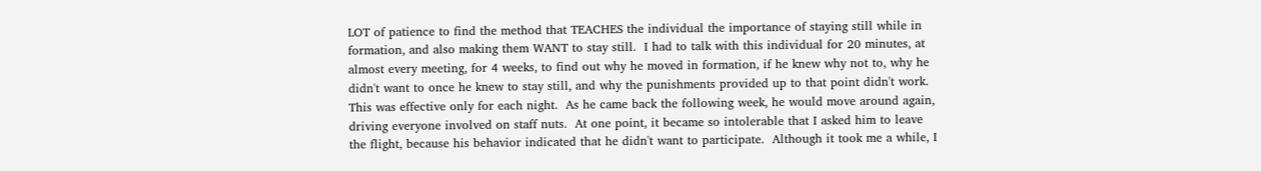LOT of patience to find the method that TEACHES the individual the importance of staying still while in formation, and also making them WANT to stay still.  I had to talk with this individual for 20 minutes, at almost every meeting, for 4 weeks, to find out why he moved in formation, if he knew why not to, why he didn't want to once he knew to stay still, and why the punishments provided up to that point didn't work.  This was effective only for each night.  As he came back the following week, he would move around again, driving everyone involved on staff nuts.  At one point, it became so intolerable that I asked him to leave the flight, because his behavior indicated that he didn't want to participate.  Although it took me a while, I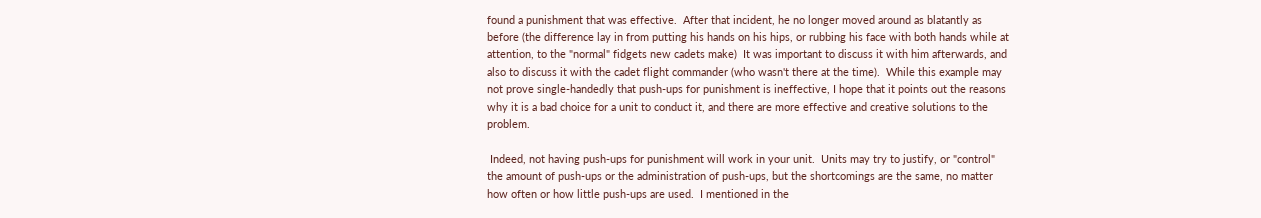found a punishment that was effective.  After that incident, he no longer moved around as blatantly as before (the difference lay in from putting his hands on his hips, or rubbing his face with both hands while at attention, to the "normal" fidgets new cadets make)  It was important to discuss it with him afterwards, and also to discuss it with the cadet flight commander (who wasn't there at the time).  While this example may not prove single-handedly that push-ups for punishment is ineffective, I hope that it points out the reasons why it is a bad choice for a unit to conduct it, and there are more effective and creative solutions to the problem.

 Indeed, not having push-ups for punishment will work in your unit.  Units may try to justify, or "control" the amount of push-ups or the administration of push-ups, but the shortcomings are the same, no matter how often or how little push-ups are used.  I mentioned in the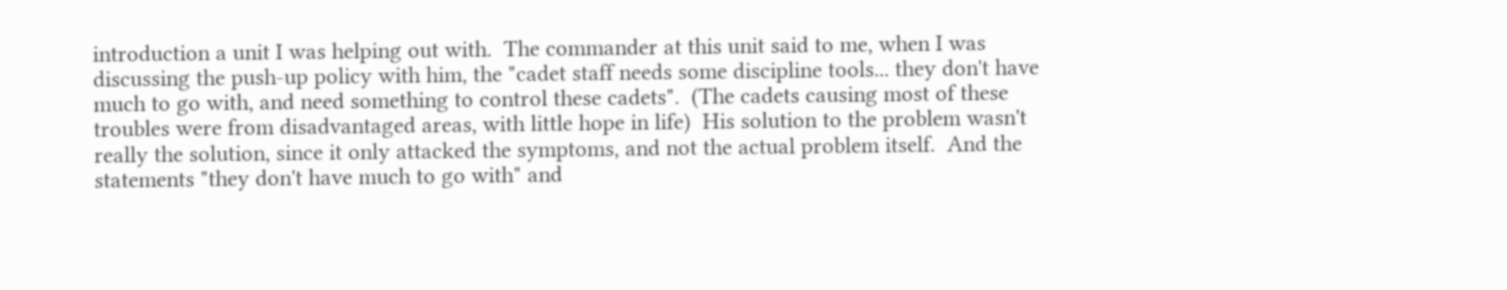introduction a unit I was helping out with.  The commander at this unit said to me, when I was discussing the push-up policy with him, the "cadet staff needs some discipline tools... they don't have much to go with, and need something to control these cadets".  (The cadets causing most of these troubles were from disadvantaged areas, with little hope in life)  His solution to the problem wasn't really the solution, since it only attacked the symptoms, and not the actual problem itself.  And the statements "they don't have much to go with" and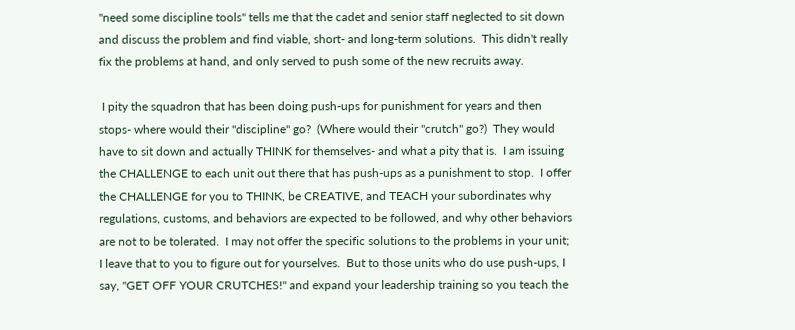"need some discipline tools" tells me that the cadet and senior staff neglected to sit down and discuss the problem and find viable, short- and long-term solutions.  This didn't really fix the problems at hand, and only served to push some of the new recruits away.

 I pity the squadron that has been doing push-ups for punishment for years and then stops- where would their "discipline" go?  (Where would their "crutch" go?)  They would have to sit down and actually THINK for themselves- and what a pity that is.  I am issuing the CHALLENGE to each unit out there that has push-ups as a punishment to stop.  I offer the CHALLENGE for you to THINK, be CREATIVE, and TEACH your subordinates why regulations, customs, and behaviors are expected to be followed, and why other behaviors are not to be tolerated.  I may not offer the specific solutions to the problems in your unit; I leave that to you to figure out for yourselves.  But to those units who do use push-ups, I say, "GET OFF YOUR CRUTCHES!" and expand your leadership training so you teach the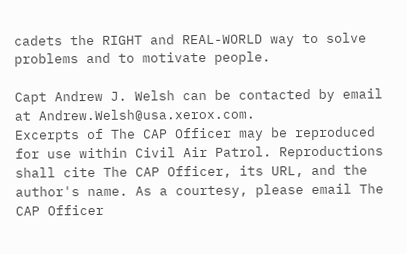cadets the RIGHT and REAL-WORLD way to solve problems and to motivate people.

Capt Andrew J. Welsh can be contacted by email at Andrew.Welsh@usa.xerox.com.
Excerpts of The CAP Officer may be reproduced for use within Civil Air Patrol. Reproductions shall cite The CAP Officer, its URL, and the author's name. As a courtesy, please email The CAP Officer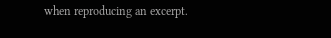when reproducing an excerpt.